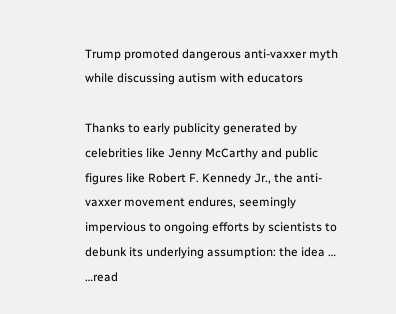Trump promoted dangerous anti-vaxxer myth while discussing autism with educators

Thanks to early publicity generated by celebrities like Jenny McCarthy and public figures like Robert F. Kennedy Jr., the anti-vaxxer movement endures, seemingly impervious to ongoing efforts by scientists to debunk its underlying assumption: the idea … …read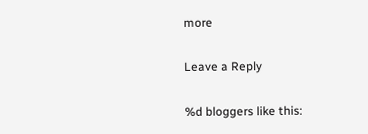more

Leave a Reply

%d bloggers like this: